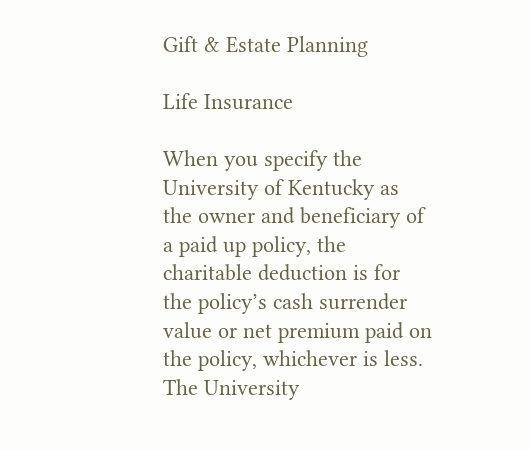Gift & Estate Planning

Life Insurance

When you specify the University of Kentucky as the owner and beneficiary of a paid up policy, the charitable deduction is for the policy’s cash surrender value or net premium paid on the policy, whichever is less. The University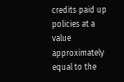credits paid up policies at a value approximately equal to the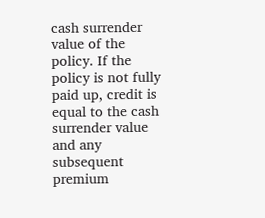cash surrender value of the policy. If the policy is not fully paid up, credit is equal to the cash surrender value and any subsequent premium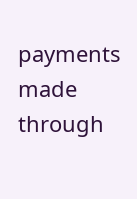payments made through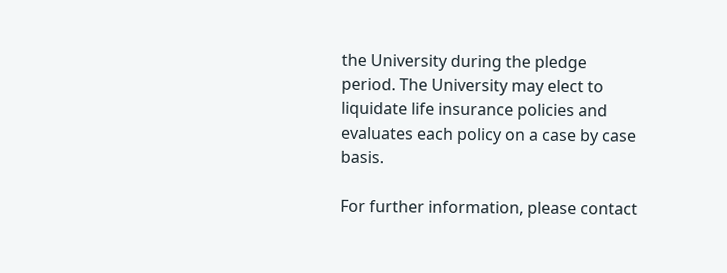the University during the pledge period. The University may elect to liquidate life insurance policies and evaluates each policy on a case by case basis.

For further information, please contact